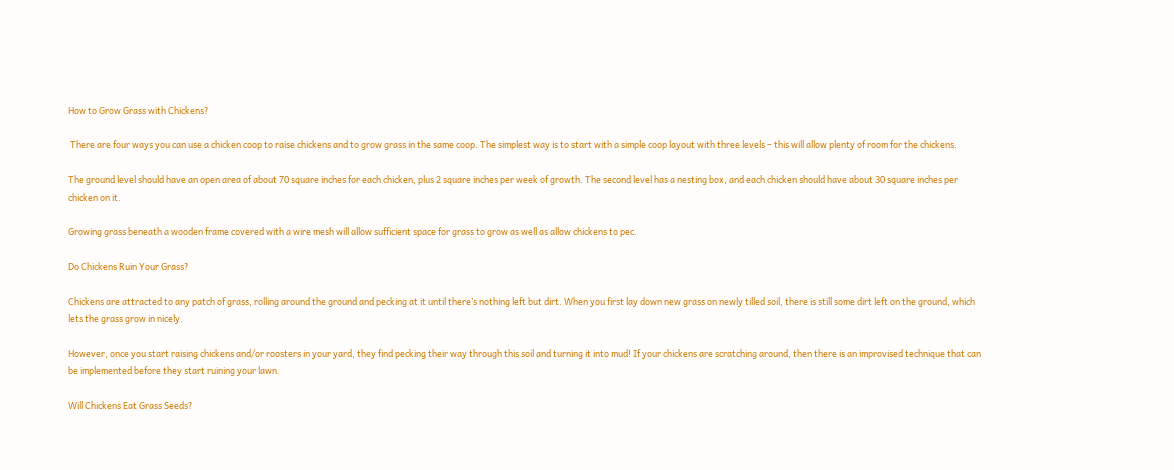How to Grow Grass with Chickens?

 There are four ways you can use a chicken coop to raise chickens and to grow grass in the same coop. The simplest way is to start with a simple coop layout with three levels – this will allow plenty of room for the chickens.

The ground level should have an open area of about 70 square inches for each chicken, plus 2 square inches per week of growth. The second level has a nesting box, and each chicken should have about 30 square inches per chicken on it.

Growing grass beneath a wooden frame covered with a wire mesh will allow sufficient space for grass to grow as well as allow chickens to pec.

Do Chickens Ruin Your Grass?

Chickens are attracted to any patch of grass, rolling around the ground and pecking at it until there’s nothing left but dirt. When you first lay down new grass on newly tilled soil, there is still some dirt left on the ground, which lets the grass grow in nicely.

However, once you start raising chickens and/or roosters in your yard, they find pecking their way through this soil and turning it into mud! If your chickens are scratching around, then there is an improvised technique that can be implemented before they start ruining your lawn.

Will Chickens Eat Grass Seeds?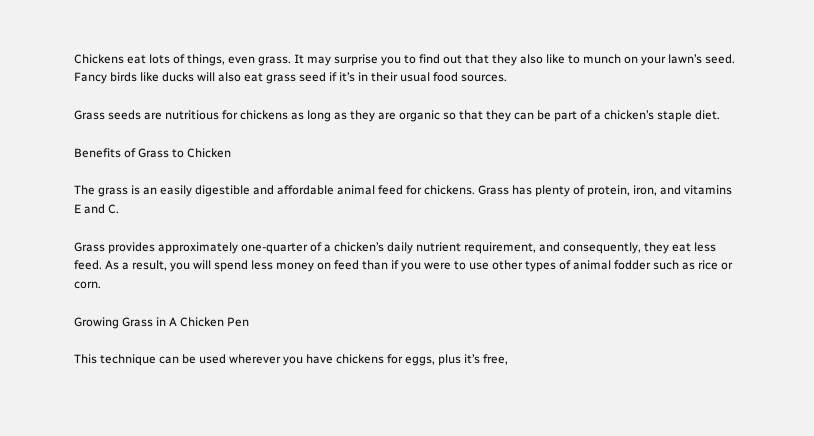Chickens eat lots of things, even grass. It may surprise you to find out that they also like to munch on your lawn’s seed. Fancy birds like ducks will also eat grass seed if it’s in their usual food sources.

Grass seeds are nutritious for chickens as long as they are organic so that they can be part of a chicken’s staple diet.

Benefits of Grass to Chicken

The grass is an easily digestible and affordable animal feed for chickens. Grass has plenty of protein, iron, and vitamins E and C.

Grass provides approximately one-quarter of a chicken’s daily nutrient requirement, and consequently, they eat less feed. As a result, you will spend less money on feed than if you were to use other types of animal fodder such as rice or corn.

Growing Grass in A Chicken Pen

This technique can be used wherever you have chickens for eggs, plus it’s free,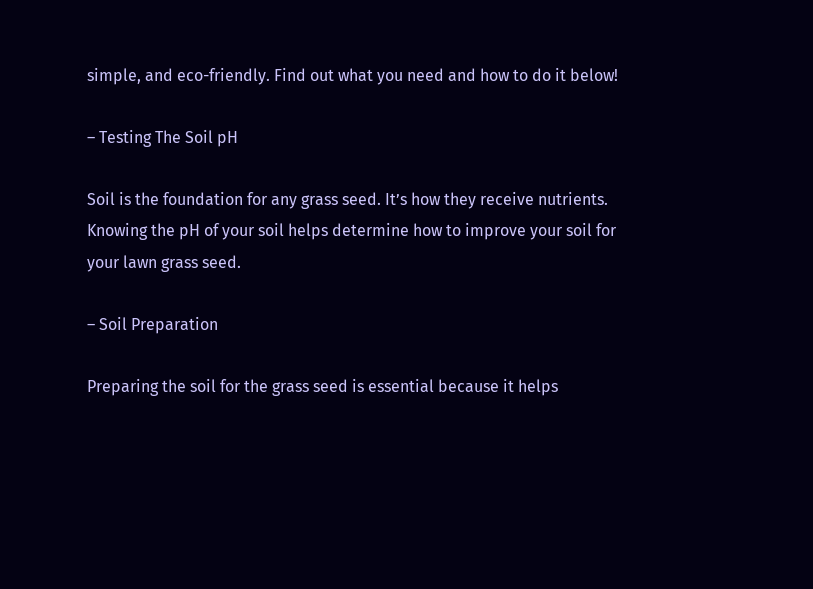simple, and eco-friendly. Find out what you need and how to do it below!

– Testing The Soil pH

Soil is the foundation for any grass seed. It’s how they receive nutrients. Knowing the pH of your soil helps determine how to improve your soil for your lawn grass seed.

– Soil Preparation

Preparing the soil for the grass seed is essential because it helps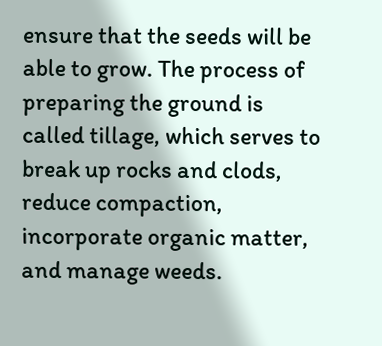ensure that the seeds will be able to grow. The process of preparing the ground is called tillage, which serves to break up rocks and clods, reduce compaction, incorporate organic matter, and manage weeds.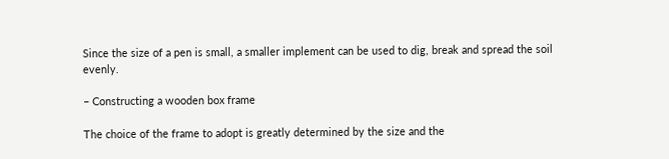Since the size of a pen is small, a smaller implement can be used to dig, break and spread the soil evenly.

– Constructing a wooden box frame

The choice of the frame to adopt is greatly determined by the size and the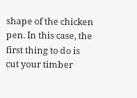shape of the chicken pen. In this case, the first thing to do is cut your timber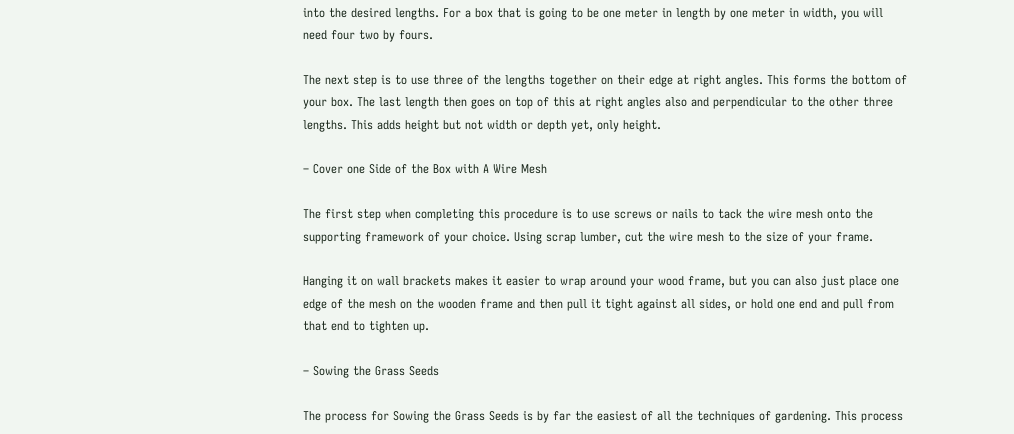into the desired lengths. For a box that is going to be one meter in length by one meter in width, you will need four two by fours.

The next step is to use three of the lengths together on their edge at right angles. This forms the bottom of your box. The last length then goes on top of this at right angles also and perpendicular to the other three lengths. This adds height but not width or depth yet, only height.

– Cover one Side of the Box with A Wire Mesh

The first step when completing this procedure is to use screws or nails to tack the wire mesh onto the supporting framework of your choice. Using scrap lumber, cut the wire mesh to the size of your frame.

Hanging it on wall brackets makes it easier to wrap around your wood frame, but you can also just place one edge of the mesh on the wooden frame and then pull it tight against all sides, or hold one end and pull from that end to tighten up.

– Sowing the Grass Seeds

The process for Sowing the Grass Seeds is by far the easiest of all the techniques of gardening. This process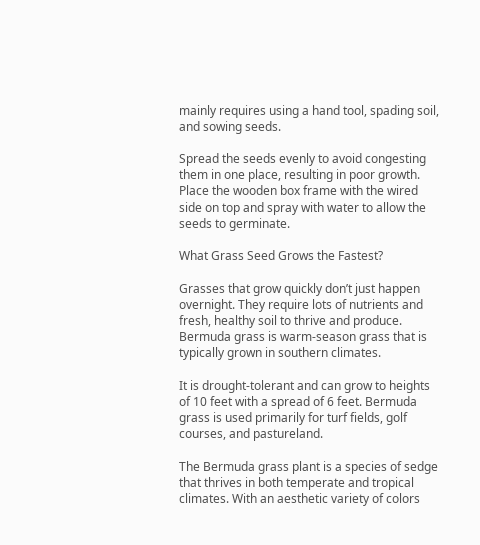mainly requires using a hand tool, spading soil, and sowing seeds.

Spread the seeds evenly to avoid congesting them in one place, resulting in poor growth. Place the wooden box frame with the wired side on top and spray with water to allow the seeds to germinate.

What Grass Seed Grows the Fastest?

Grasses that grow quickly don’t just happen overnight. They require lots of nutrients and fresh, healthy soil to thrive and produce. Bermuda grass is warm-season grass that is typically grown in southern climates.

It is drought-tolerant and can grow to heights of 10 feet with a spread of 6 feet. Bermuda grass is used primarily for turf fields, golf courses, and pastureland.

The Bermuda grass plant is a species of sedge that thrives in both temperate and tropical climates. With an aesthetic variety of colors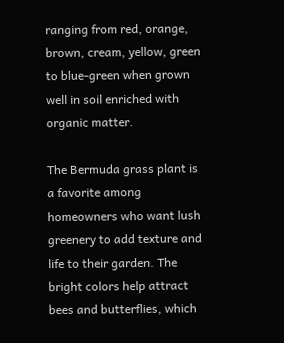ranging from red, orange, brown, cream, yellow, green to blue-green when grown well in soil enriched with organic matter.

The Bermuda grass plant is a favorite among homeowners who want lush greenery to add texture and life to their garden. The bright colors help attract bees and butterflies, which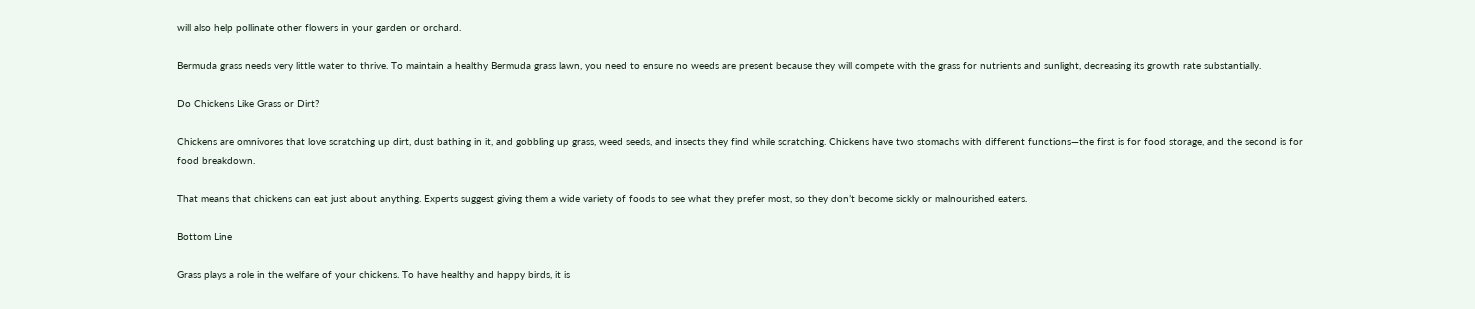will also help pollinate other flowers in your garden or orchard.

Bermuda grass needs very little water to thrive. To maintain a healthy Bermuda grass lawn, you need to ensure no weeds are present because they will compete with the grass for nutrients and sunlight, decreasing its growth rate substantially.

Do Chickens Like Grass or Dirt?

Chickens are omnivores that love scratching up dirt, dust bathing in it, and gobbling up grass, weed seeds, and insects they find while scratching. Chickens have two stomachs with different functions—the first is for food storage, and the second is for food breakdown.

That means that chickens can eat just about anything. Experts suggest giving them a wide variety of foods to see what they prefer most, so they don’t become sickly or malnourished eaters.

Bottom Line

Grass plays a role in the welfare of your chickens. To have healthy and happy birds, it is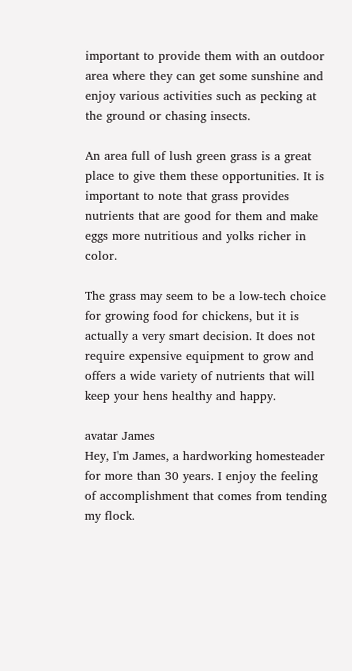important to provide them with an outdoor area where they can get some sunshine and enjoy various activities such as pecking at the ground or chasing insects.

An area full of lush green grass is a great place to give them these opportunities. It is important to note that grass provides nutrients that are good for them and make eggs more nutritious and yolks richer in color.

The grass may seem to be a low-tech choice for growing food for chickens, but it is actually a very smart decision. It does not require expensive equipment to grow and offers a wide variety of nutrients that will keep your hens healthy and happy.

avatar James
Hey, I'm James, a hardworking homesteader for more than 30 years. I enjoy the feeling of accomplishment that comes from tending my flock.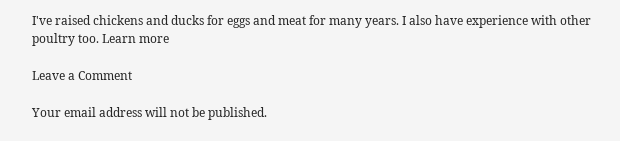I've raised chickens and ducks for eggs and meat for many years. I also have experience with other poultry too. Learn more

Leave a Comment

Your email address will not be published.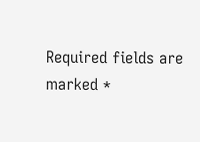Required fields are marked *